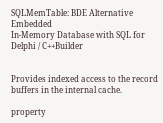SQLMemTable: BDE Alternative Embedded
In-Memory Database with SQL for Delphi / C++Builder


Provides indexed access to the record buffers in the internal cache.

property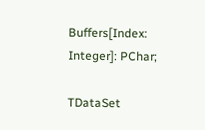Buffers[Index: Integer]: PChar;

TDataSet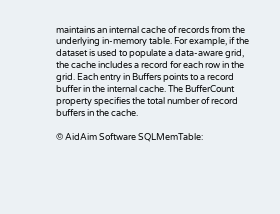maintains an internal cache of records from the underlying in-memory table. For example, if the dataset is used to populate a data-aware grid, the cache includes a record for each row in the grid. Each entry in Buffers points to a record buffer in the internal cache. The BufferCount property specifies the total number of record buffers in the cache.

© AidAim Software SQLMemTable: